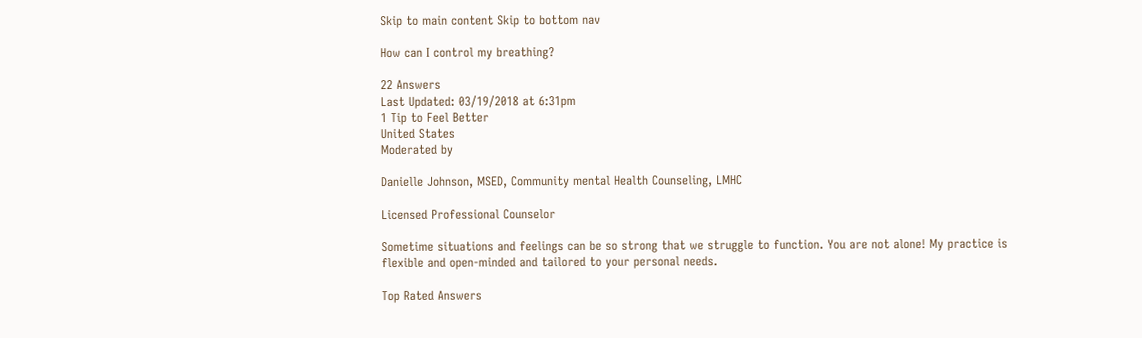Skip to main content Skip to bottom nav

How can I control my breathing?

22 Answers
Last Updated: 03/19/2018 at 6:31pm
1 Tip to Feel Better
United States
Moderated by

Danielle Johnson, MSED, Community mental Health Counseling, LMHC

Licensed Professional Counselor

Sometime situations and feelings can be so strong that we struggle to function. You are not alone! My practice is flexible and open-minded and tailored to your personal needs.

Top Rated Answers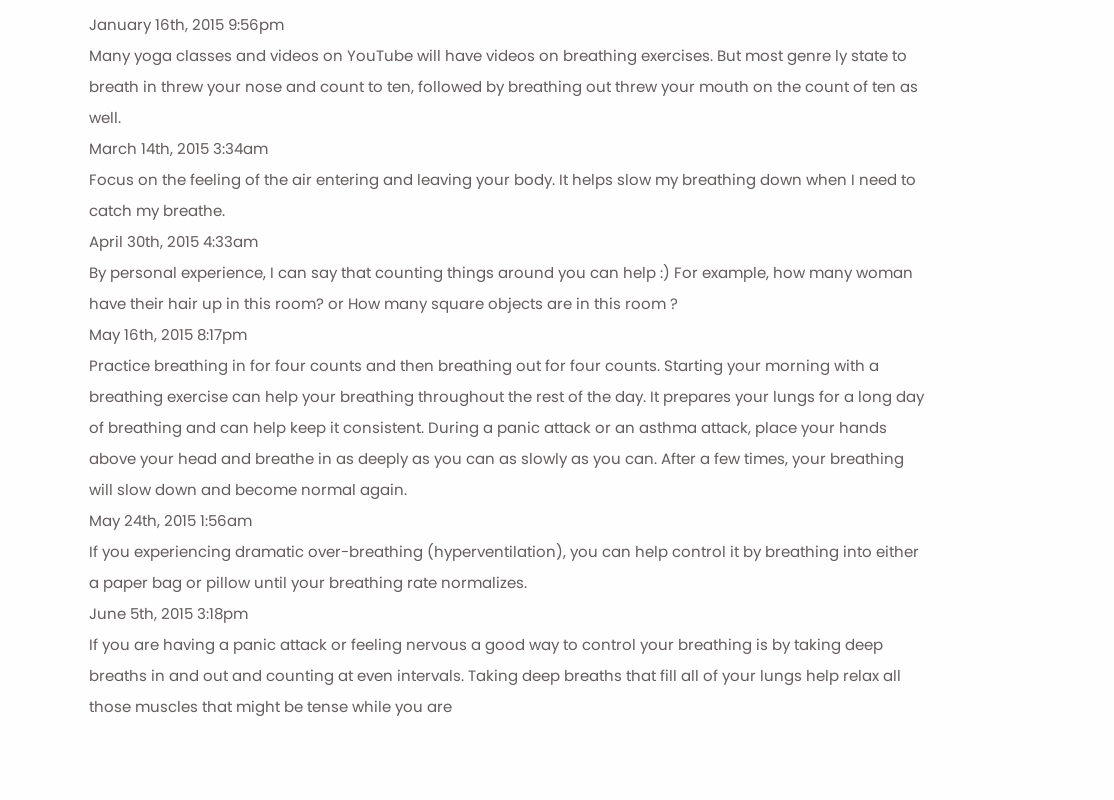January 16th, 2015 9:56pm
Many yoga classes and videos on YouTube will have videos on breathing exercises. But most genre ly state to breath in threw your nose and count to ten, followed by breathing out threw your mouth on the count of ten as well.
March 14th, 2015 3:34am
Focus on the feeling of the air entering and leaving your body. It helps slow my breathing down when I need to catch my breathe.
April 30th, 2015 4:33am
By personal experience, I can say that counting things around you can help :) For example, how many woman have their hair up in this room? or How many square objects are in this room ?
May 16th, 2015 8:17pm
Practice breathing in for four counts and then breathing out for four counts. Starting your morning with a breathing exercise can help your breathing throughout the rest of the day. It prepares your lungs for a long day of breathing and can help keep it consistent. During a panic attack or an asthma attack, place your hands above your head and breathe in as deeply as you can as slowly as you can. After a few times, your breathing will slow down and become normal again.
May 24th, 2015 1:56am
If you experiencing dramatic over-breathing (hyperventilation), you can help control it by breathing into either a paper bag or pillow until your breathing rate normalizes.
June 5th, 2015 3:18pm
If you are having a panic attack or feeling nervous a good way to control your breathing is by taking deep breaths in and out and counting at even intervals. Taking deep breaths that fill all of your lungs help relax all those muscles that might be tense while you are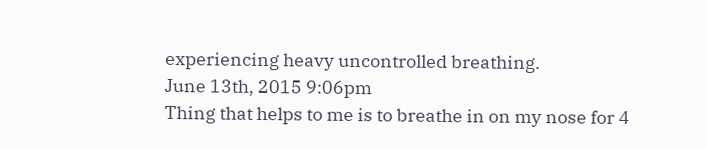experiencing heavy uncontrolled breathing.
June 13th, 2015 9:06pm
Thing that helps to me is to breathe in on my nose for 4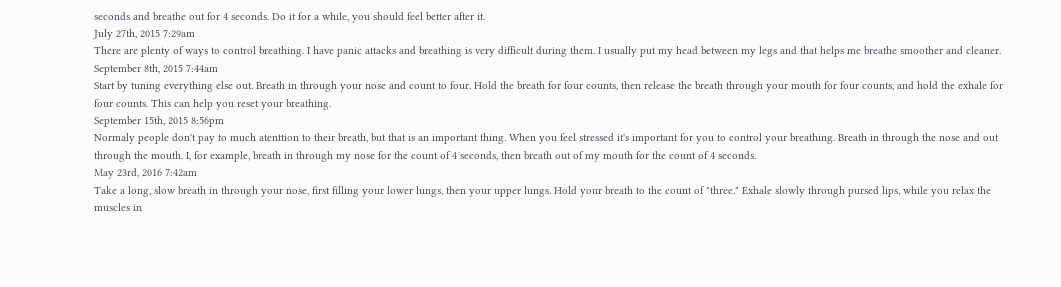seconds and breathe out for 4 seconds. Do it for a while, you should feel better after it.
July 27th, 2015 7:29am
There are plenty of ways to control breathing. I have panic attacks and breathing is very difficult during them. I usually put my head between my legs and that helps me breathe smoother and cleaner.
September 8th, 2015 7:44am
Start by tuning everything else out. Breath in through your nose and count to four. Hold the breath for four counts, then release the breath through your mouth for four counts, and hold the exhale for four counts. This can help you reset your breathing.
September 15th, 2015 8:56pm
Normaly people don't pay to much atenttion to their breath, but that is an important thing. When you feel stressed it's important for you to control your breathing. Breath in through the nose and out through the mouth. I, for example, breath in through my nose for the count of 4 seconds, then breath out of my mouth for the count of 4 seconds.
May 23rd, 2016 7:42am
Take a long, slow breath in through your nose, first filling your lower lungs, then your upper lungs. Hold your breath to the count of "three." Exhale slowly through pursed lips, while you relax the muscles in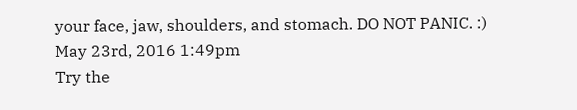your face, jaw, shoulders, and stomach. DO NOT PANIC. :)
May 23rd, 2016 1:49pm
Try the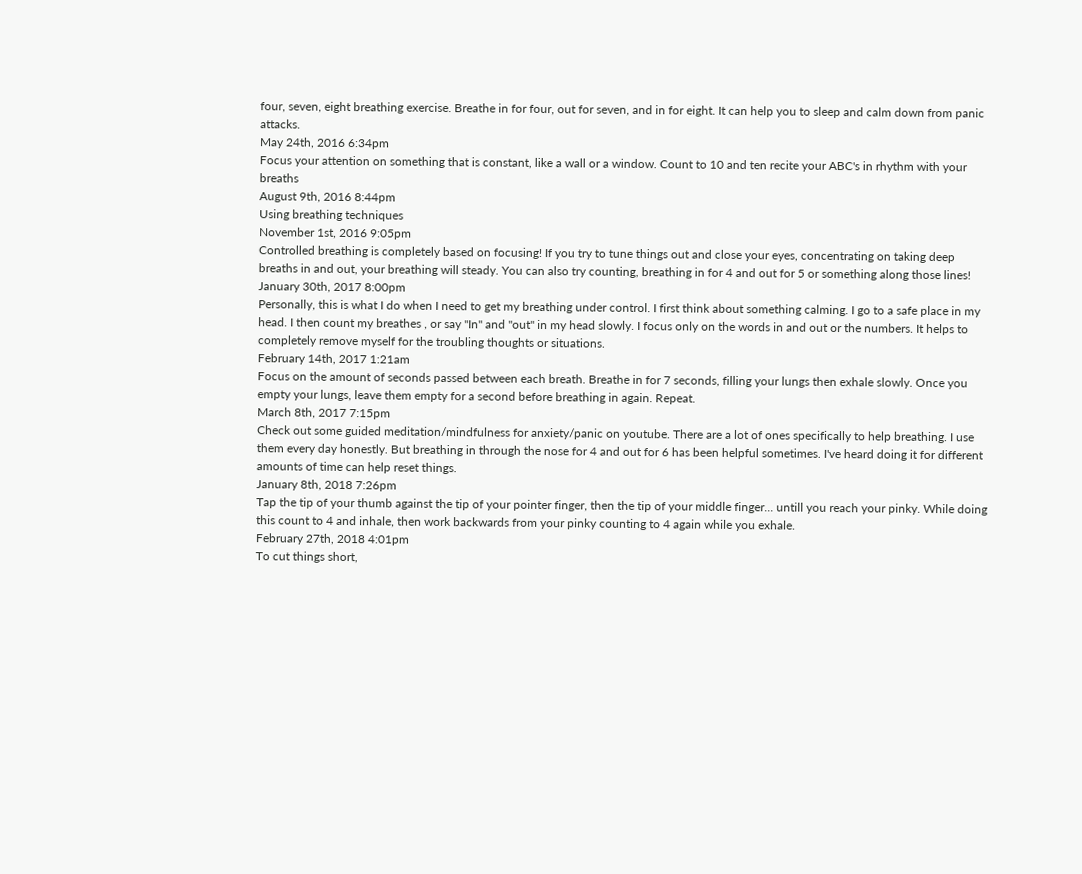four, seven, eight breathing exercise. Breathe in for four, out for seven, and in for eight. It can help you to sleep and calm down from panic attacks.
May 24th, 2016 6:34pm
Focus your attention on something that is constant, like a wall or a window. Count to 10 and ten recite your ABC's in rhythm with your breaths
August 9th, 2016 8:44pm
Using breathing techniques
November 1st, 2016 9:05pm
Controlled breathing is completely based on focusing! If you try to tune things out and close your eyes, concentrating on taking deep breaths in and out, your breathing will steady. You can also try counting, breathing in for 4 and out for 5 or something along those lines!
January 30th, 2017 8:00pm
Personally, this is what I do when I need to get my breathing under control. I first think about something calming. I go to a safe place in my head. I then count my breathes , or say "In" and "out" in my head slowly. I focus only on the words in and out or the numbers. It helps to completely remove myself for the troubling thoughts or situations.
February 14th, 2017 1:21am
Focus on the amount of seconds passed between each breath. Breathe in for 7 seconds, filling your lungs then exhale slowly. Once you empty your lungs, leave them empty for a second before breathing in again. Repeat.
March 8th, 2017 7:15pm
Check out some guided meditation/mindfulness for anxiety/panic on youtube. There are a lot of ones specifically to help breathing. I use them every day honestly. But breathing in through the nose for 4 and out for 6 has been helpful sometimes. I've heard doing it for different amounts of time can help reset things.
January 8th, 2018 7:26pm
Tap the tip of your thumb against the tip of your pointer finger, then the tip of your middle finger... untill you reach your pinky. While doing this count to 4 and inhale, then work backwards from your pinky counting to 4 again while you exhale.
February 27th, 2018 4:01pm
To cut things short,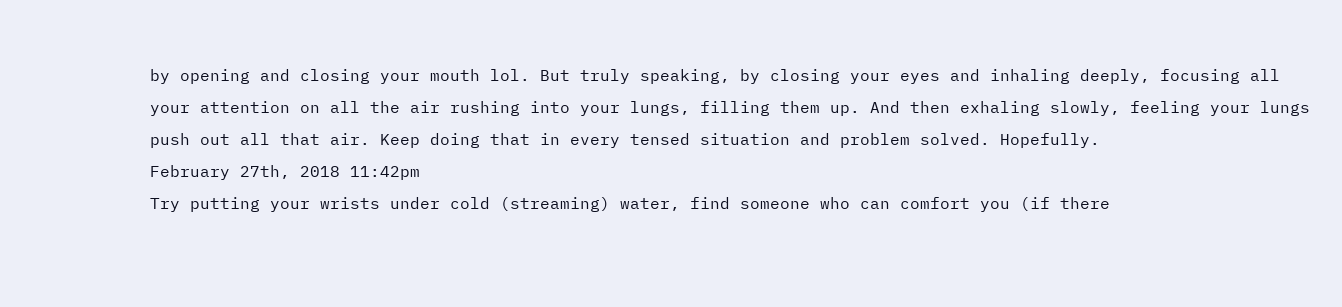by opening and closing your mouth lol. But truly speaking, by closing your eyes and inhaling deeply, focusing all your attention on all the air rushing into your lungs, filling them up. And then exhaling slowly, feeling your lungs push out all that air. Keep doing that in every tensed situation and problem solved. Hopefully.
February 27th, 2018 11:42pm
Try putting your wrists under cold (streaming) water, find someone who can comfort you (if there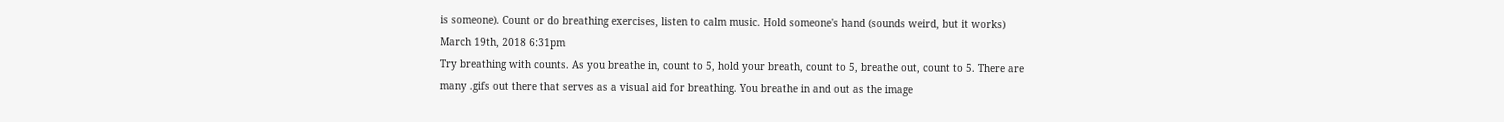is someone). Count or do breathing exercises, listen to calm music. Hold someone's hand (sounds weird, but it works)
March 19th, 2018 6:31pm
Try breathing with counts. As you breathe in, count to 5, hold your breath, count to 5, breathe out, count to 5. There are many .gifs out there that serves as a visual aid for breathing. You breathe in and out as the image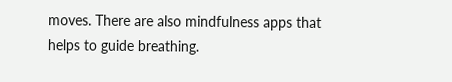moves. There are also mindfulness apps that helps to guide breathing.